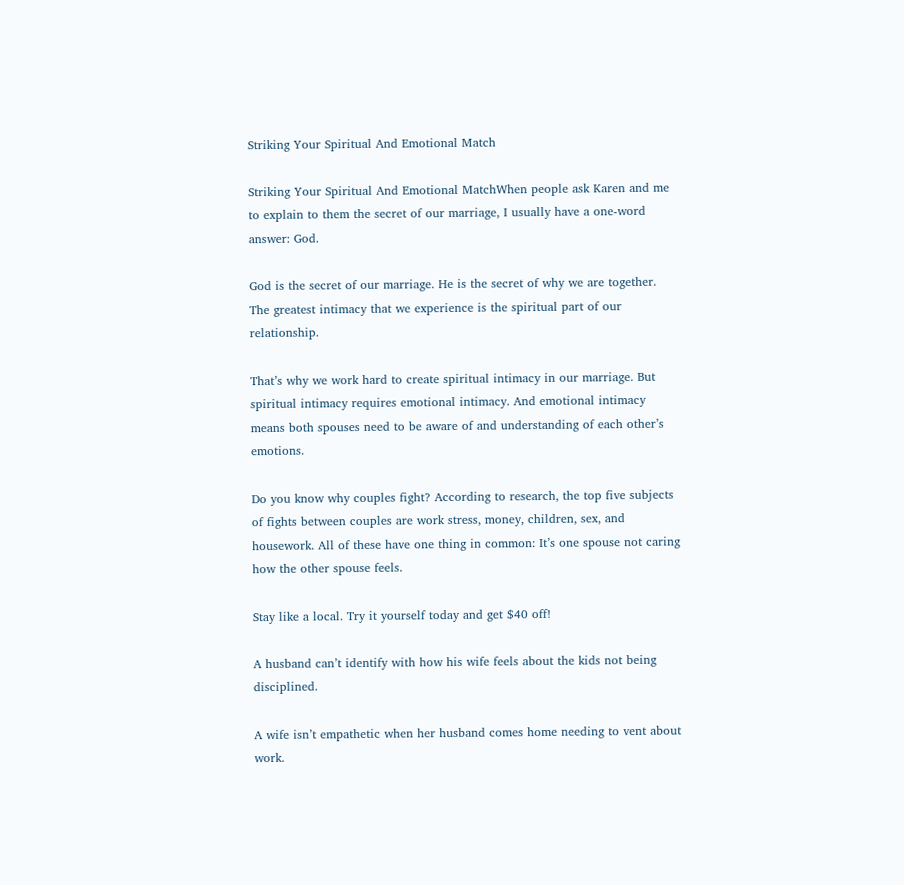Striking Your Spiritual And Emotional Match

Striking Your Spiritual And Emotional MatchWhen people ask Karen and me to explain to them the secret of our marriage, I usually have a one-word answer: God.

God is the secret of our marriage. He is the secret of why we are together. The greatest intimacy that we experience is the spiritual part of our relationship.

That’s why we work hard to create spiritual intimacy in our marriage. But spiritual intimacy requires emotional intimacy. And emotional intimacy means both spouses need to be aware of and understanding of each other’s emotions.

Do you know why couples fight? According to research, the top five subjects of fights between couples are work stress, money, children, sex, and housework. All of these have one thing in common: It’s one spouse not caring how the other spouse feels.

Stay like a local. Try it yourself today and get $40 off!

A husband can’t identify with how his wife feels about the kids not being disciplined.

A wife isn’t empathetic when her husband comes home needing to vent about work.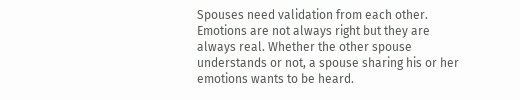Spouses need validation from each other. Emotions are not always right but they are always real. Whether the other spouse understands or not, a spouse sharing his or her emotions wants to be heard.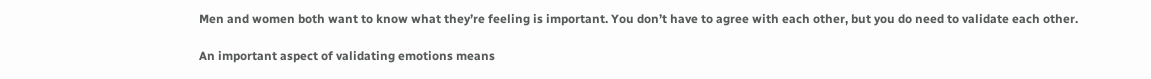Men and women both want to know what they’re feeling is important. You don’t have to agree with each other, but you do need to validate each other.

An important aspect of validating emotions means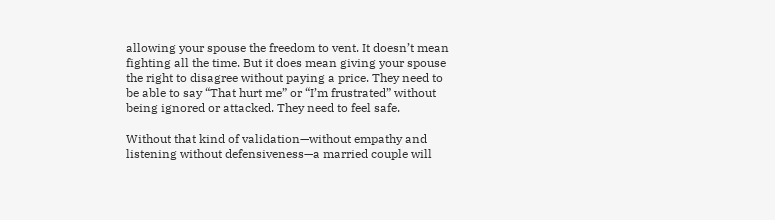allowing your spouse the freedom to vent. It doesn’t mean fighting all the time. But it does mean giving your spouse the right to disagree without paying a price. They need to be able to say “That hurt me” or “I’m frustrated” without being ignored or attacked. They need to feel safe.

Without that kind of validation—without empathy and listening without defensiveness—a married couple will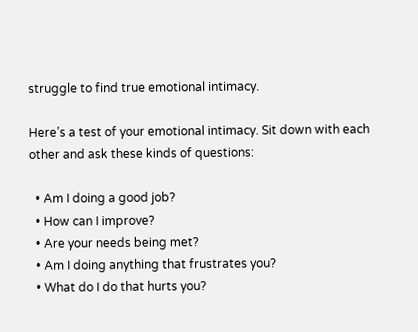struggle to find true emotional intimacy.

Here’s a test of your emotional intimacy. Sit down with each other and ask these kinds of questions:

  • Am I doing a good job?
  • How can I improve?
  • Are your needs being met?
  • Am I doing anything that frustrates you?
  • What do I do that hurts you?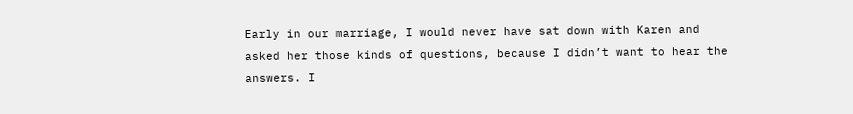Early in our marriage, I would never have sat down with Karen and asked her those kinds of questions, because I didn’t want to hear the answers. I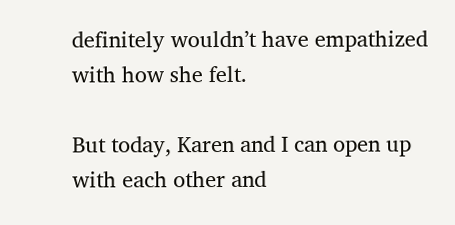definitely wouldn’t have empathized with how she felt.

But today, Karen and I can open up with each other and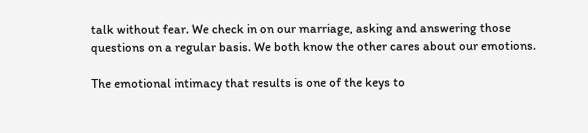talk without fear. We check in on our marriage, asking and answering those questions on a regular basis. We both know the other cares about our emotions.

The emotional intimacy that results is one of the keys to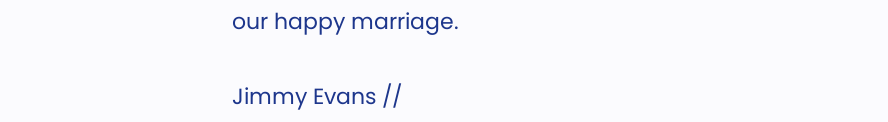our happy marriage.

Jimmy Evans //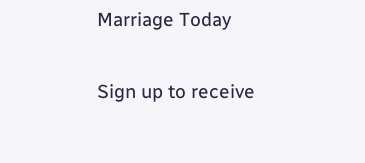Marriage Today

Sign up to receive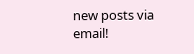new posts via email!